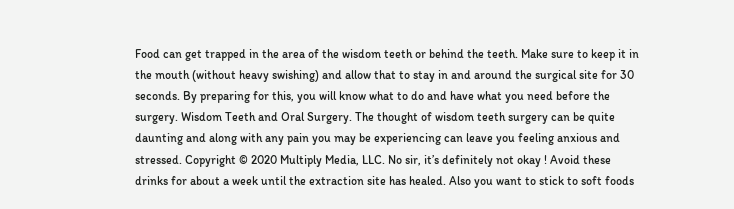Food can get trapped in the area of the wisdom teeth or behind the teeth. Make sure to keep it in the mouth (without heavy swishing) and allow that to stay in and around the surgical site for 30 seconds. By preparing for this, you will know what to do and have what you need before the surgery. Wisdom Teeth and Oral Surgery. The thought of wisdom teeth surgery can be quite daunting and along with any pain you may be experiencing can leave you feeling anxious and stressed. Copyright © 2020 Multiply Media, LLC. No sir, it’s definitely not okay ! Avoid these drinks for about a week until the extraction site has healed. Also you want to stick to soft foods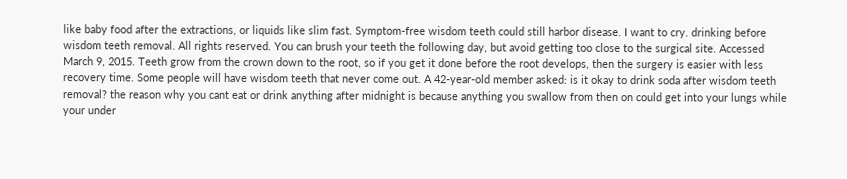like baby food after the extractions, or liquids like slim fast. Symptom-free wisdom teeth could still harbor disease. I want to cry. drinking before wisdom teeth removal. All rights reserved. You can brush your teeth the following day, but avoid getting too close to the surgical site. Accessed March 9, 2015. Teeth grow from the crown down to the root, so if you get it done before the root develops, then the surgery is easier with less recovery time. Some people will have wisdom teeth that never come out. A 42-year-old member asked: is it okay to drink soda after wisdom teeth removal? the reason why you cant eat or drink anything after midnight is because anything you swallow from then on could get into your lungs while your under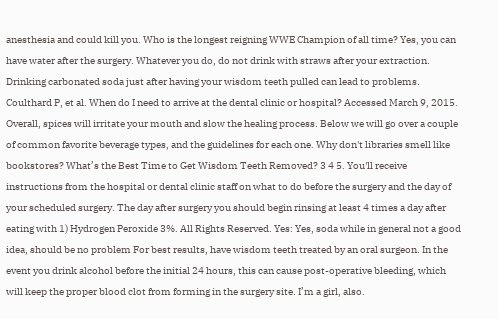anesthesia and could kill you. Who is the longest reigning WWE Champion of all time? Yes, you can have water after the surgery. Whatever you do, do not drink with straws after your extraction. Drinking carbonated soda just after having your wisdom teeth pulled can lead to problems. Coulthard P, et al. When do I need to arrive at the dental clinic or hospital? Accessed March 9, 2015. Overall, spices will irritate your mouth and slow the healing process. Below we will go over a couple of common favorite beverage types, and the guidelines for each one. Why don't libraries smell like bookstores? What’s the Best Time to Get Wisdom Teeth Removed? 3 4 5. You'll receive instructions from the hospital or dental clinic staff on what to do before the surgery and the day of your scheduled surgery. The day after surgery you should begin rinsing at least 4 times a day after eating with 1) Hydrogen Peroxide 3%. All Rights Reserved. Yes: Yes, soda while in general not a good idea, should be no problem For best results, have wisdom teeth treated by an oral surgeon. In the event you drink alcohol before the initial 24 hours, this can cause post-operative bleeding, which will keep the proper blood clot from forming in the surgery site. I’m a girl, also.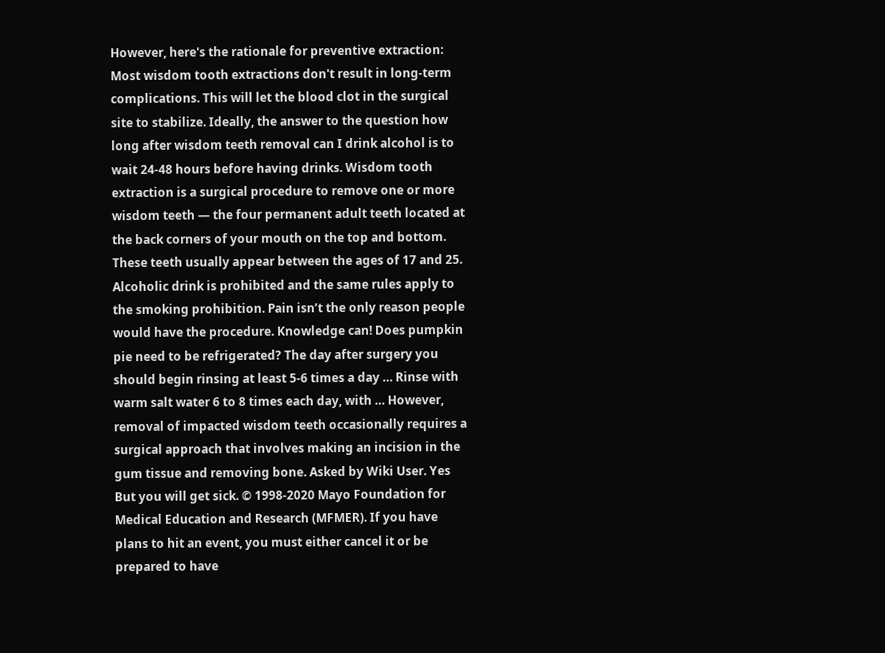However, here's the rationale for preventive extraction: Most wisdom tooth extractions don't result in long-term complications. This will let the blood clot in the surgical site to stabilize. Ideally, the answer to the question how long after wisdom teeth removal can I drink alcohol is to wait 24-48 hours before having drinks. Wisdom tooth extraction is a surgical procedure to remove one or more wisdom teeth — the four permanent adult teeth located at the back corners of your mouth on the top and bottom. These teeth usually appear between the ages of 17 and 25. Alcoholic drink is prohibited and the same rules apply to the smoking prohibition. Pain isn’t the only reason people would have the procedure. Knowledge can! Does pumpkin pie need to be refrigerated? The day after surgery you should begin rinsing at least 5-6 times a day … Rinse with warm salt water 6 to 8 times each day, with … However, removal of impacted wisdom teeth occasionally requires a surgical approach that involves making an incision in the gum tissue and removing bone. Asked by Wiki User. Yes But you will get sick. © 1998-2020 Mayo Foundation for Medical Education and Research (MFMER). If you have plans to hit an event, you must either cancel it or be prepared to have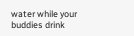water while your buddies drink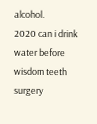alcohol.
2020 can i drink water before wisdom teeth surgery